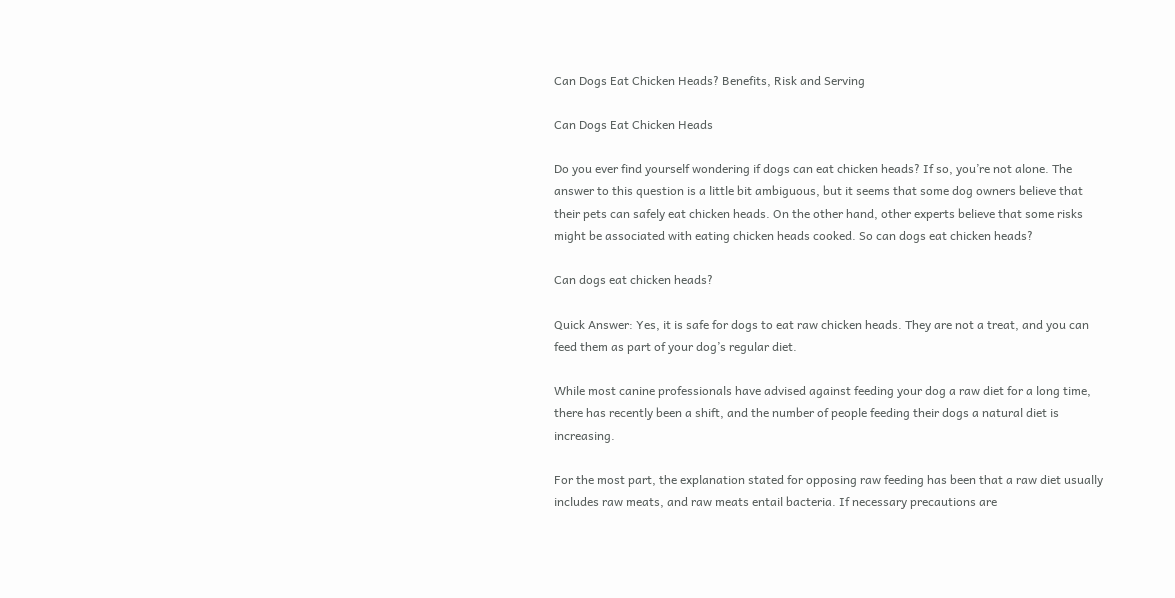Can Dogs Eat Chicken Heads? Benefits, Risk and Serving

Can Dogs Eat Chicken Heads

Do you ever find yourself wondering if dogs can eat chicken heads? If so, you’re not alone. The answer to this question is a little bit ambiguous, but it seems that some dog owners believe that their pets can safely eat chicken heads. On the other hand, other experts believe that some risks might be associated with eating chicken heads cooked. So can dogs eat chicken heads?

Can dogs eat chicken heads?

Quick Answer: Yes, it is safe for dogs to eat raw chicken heads. They are not a treat, and you can feed them as part of your dog’s regular diet.

While most canine professionals have advised against feeding your dog a raw diet for a long time, there has recently been a shift, and the number of people feeding their dogs a natural diet is increasing.

For the most part, the explanation stated for opposing raw feeding has been that a raw diet usually includes raw meats, and raw meats entail bacteria. If necessary precautions are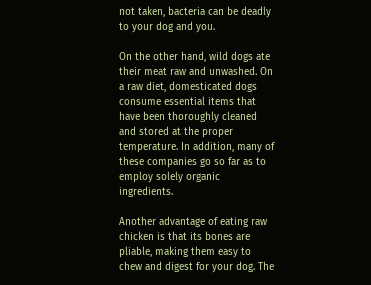not taken, bacteria can be deadly to your dog and you.

On the other hand, wild dogs ate their meat raw and unwashed. On a raw diet, domesticated dogs consume essential items that have been thoroughly cleaned and stored at the proper temperature. In addition, many of these companies go so far as to employ solely organic ingredients.

Another advantage of eating raw chicken is that its bones are pliable, making them easy to chew and digest for your dog. The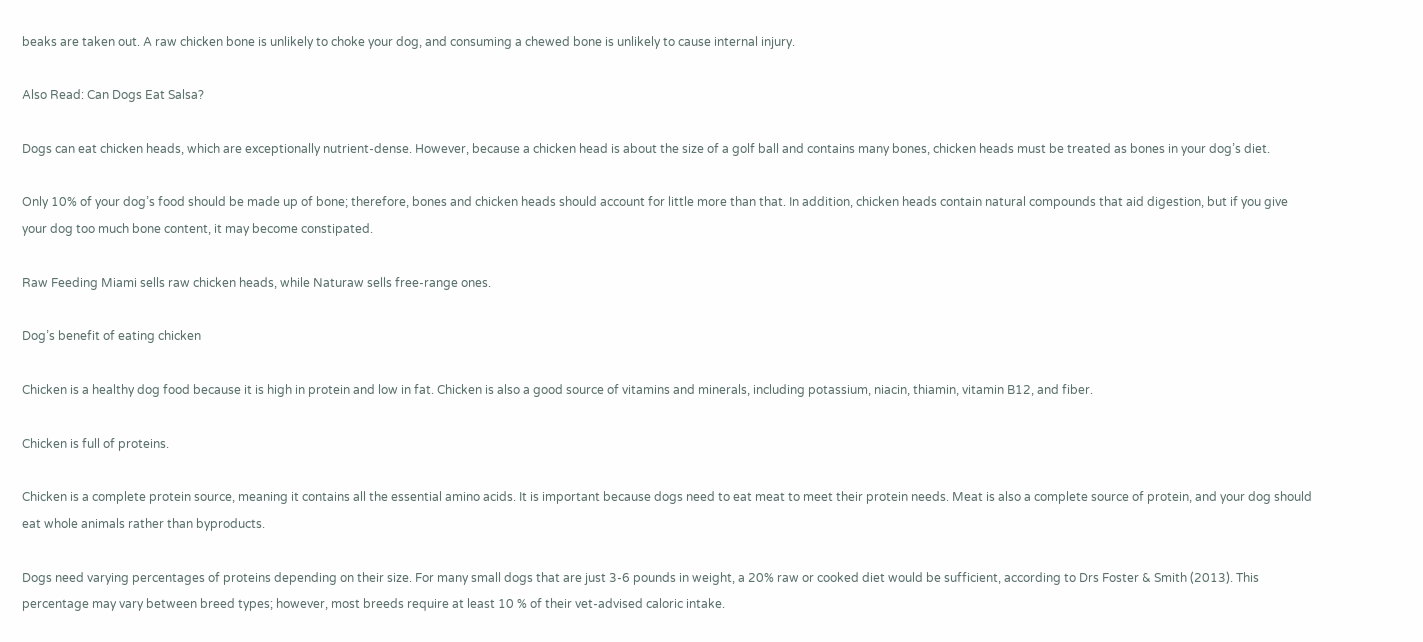beaks are taken out. A raw chicken bone is unlikely to choke your dog, and consuming a chewed bone is unlikely to cause internal injury.

Also Read: Can Dogs Eat Salsa?

Dogs can eat chicken heads, which are exceptionally nutrient-dense. However, because a chicken head is about the size of a golf ball and contains many bones, chicken heads must be treated as bones in your dog’s diet.

Only 10% of your dog’s food should be made up of bone; therefore, bones and chicken heads should account for little more than that. In addition, chicken heads contain natural compounds that aid digestion, but if you give your dog too much bone content, it may become constipated.

Raw Feeding Miami sells raw chicken heads, while Naturaw sells free-range ones.

Dog’s benefit of eating chicken

Chicken is a healthy dog food because it is high in protein and low in fat. Chicken is also a good source of vitamins and minerals, including potassium, niacin, thiamin, vitamin B12, and fiber.

Chicken is full of proteins.

Chicken is a complete protein source, meaning it contains all the essential amino acids. It is important because dogs need to eat meat to meet their protein needs. Meat is also a complete source of protein, and your dog should eat whole animals rather than byproducts.

Dogs need varying percentages of proteins depending on their size. For many small dogs that are just 3-6 pounds in weight, a 20% raw or cooked diet would be sufficient, according to Drs Foster & Smith (2013). This percentage may vary between breed types; however, most breeds require at least 10 % of their vet-advised caloric intake.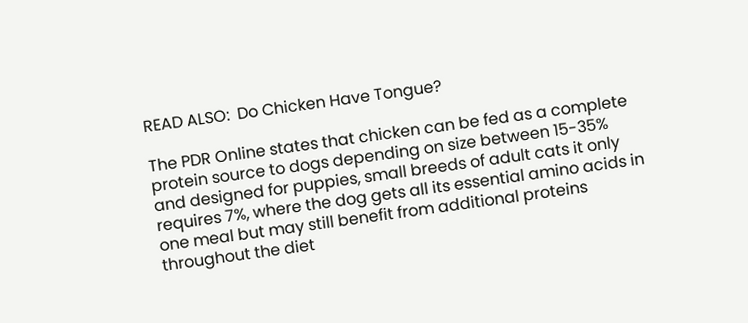READ ALSO:  Do Chicken Have Tongue?

The PDR Online states that chicken can be fed as a complete protein source to dogs depending on size between 15-35% and designed for puppies, small breeds of adult cats it only requires 7%, where the dog gets all its essential amino acids in one meal but may still benefit from additional proteins throughout the diet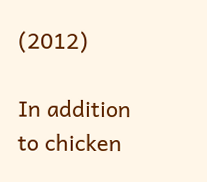(2012)

In addition to chicken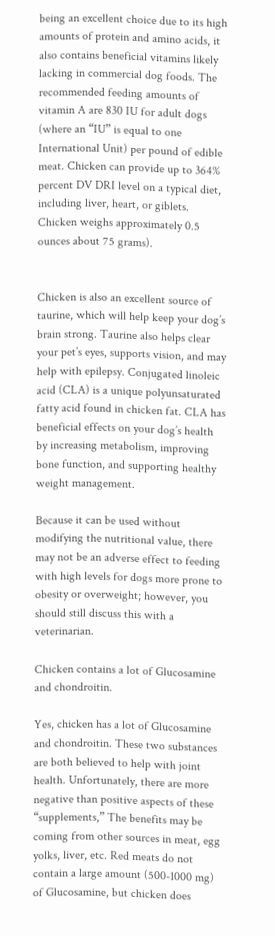being an excellent choice due to its high amounts of protein and amino acids, it also contains beneficial vitamins likely lacking in commercial dog foods. The recommended feeding amounts of vitamin A are 830 IU for adult dogs (where an “IU” is equal to one International Unit) per pound of edible meat. Chicken can provide up to 364% percent DV DRI level on a typical diet, including liver, heart, or giblets. Chicken weighs approximately 0.5 ounces about 75 grams).


Chicken is also an excellent source of taurine, which will help keep your dog’s brain strong. Taurine also helps clear your pet’s eyes, supports vision, and may help with epilepsy. Conjugated linoleic acid (CLA) is a unique polyunsaturated fatty acid found in chicken fat. CLA has beneficial effects on your dog’s health by increasing metabolism, improving bone function, and supporting healthy weight management.

Because it can be used without modifying the nutritional value, there may not be an adverse effect to feeding with high levels for dogs more prone to obesity or overweight; however, you should still discuss this with a veterinarian.

Chicken contains a lot of Glucosamine and chondroitin.

Yes, chicken has a lot of Glucosamine and chondroitin. These two substances are both believed to help with joint health. Unfortunately, there are more negative than positive aspects of these “supplements,” The benefits may be coming from other sources in meat, egg yolks, liver, etc. Red meats do not contain a large amount (500-1000 mg) of Glucosamine, but chicken does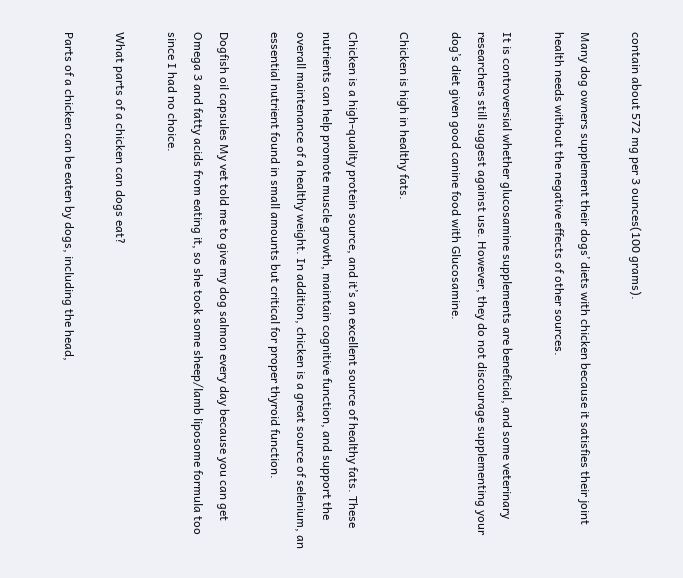contain about 572 mg per 3 ounces(100 grams).

Many dog owners supplement their dogs’ diets with chicken because it satisfies their joint health needs without the negative effects of other sources.

It is controversial whether glucosamine supplements are beneficial, and some veterinary researchers still suggest against use. However, they do not discourage supplementing your dog’s diet given good canine food with Glucosamine.

Chicken is high in healthy fats.

Chicken is a high-quality protein source, and it’s an excellent source of healthy fats. These nutrients can help promote muscle growth, maintain cognitive function, and support the overall maintenance of a healthy weight. In addition, chicken is a great source of selenium, an essential nutrient found in small amounts but critical for proper thyroid function.

Dogfish oil capsules My vet told me to give my dog salmon every day because you can get Omega 3 and fatty acids from eating it, so she took some sheep/lamb liposome formula too since I had no choice.

What parts of a chicken can dogs eat?

Parts of a chicken can be eaten by dogs, including the head,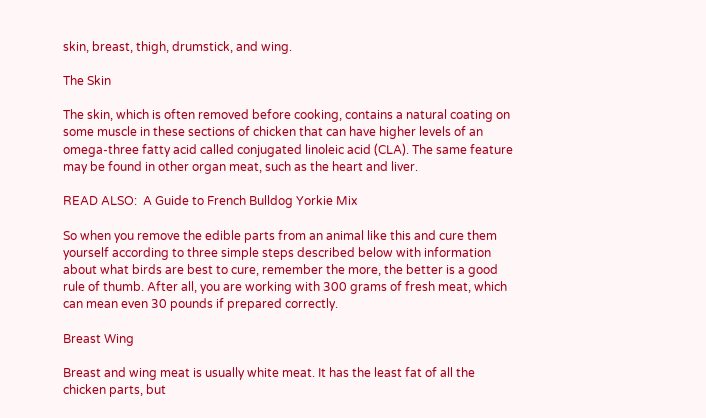skin, breast, thigh, drumstick, and wing.

The Skin

The skin, which is often removed before cooking, contains a natural coating on some muscle in these sections of chicken that can have higher levels of an omega-three fatty acid called conjugated linoleic acid (CLA). The same feature may be found in other organ meat, such as the heart and liver.

READ ALSO:  A Guide to French Bulldog Yorkie Mix

So when you remove the edible parts from an animal like this and cure them yourself according to three simple steps described below with information about what birds are best to cure, remember the more, the better is a good rule of thumb. After all, you are working with 300 grams of fresh meat, which can mean even 30 pounds if prepared correctly.

Breast Wing

Breast and wing meat is usually white meat. It has the least fat of all the chicken parts, but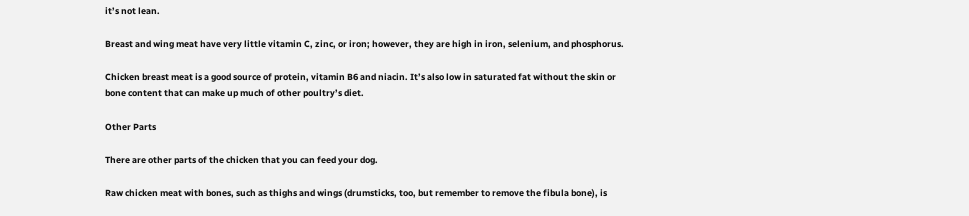it’s not lean.

Breast and wing meat have very little vitamin C, zinc, or iron; however, they are high in iron, selenium, and phosphorus.

Chicken breast meat is a good source of protein, vitamin B6 and niacin. It’s also low in saturated fat without the skin or bone content that can make up much of other poultry’s diet.

Other Parts

There are other parts of the chicken that you can feed your dog.

Raw chicken meat with bones, such as thighs and wings (drumsticks, too, but remember to remove the fibula bone), is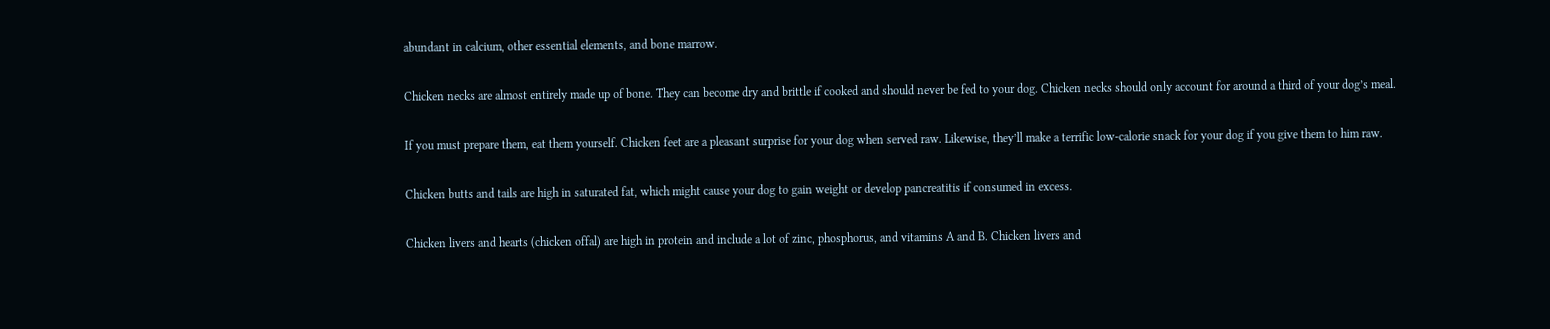abundant in calcium, other essential elements, and bone marrow.

Chicken necks are almost entirely made up of bone. They can become dry and brittle if cooked and should never be fed to your dog. Chicken necks should only account for around a third of your dog’s meal.

If you must prepare them, eat them yourself. Chicken feet are a pleasant surprise for your dog when served raw. Likewise, they’ll make a terrific low-calorie snack for your dog if you give them to him raw.

Chicken butts and tails are high in saturated fat, which might cause your dog to gain weight or develop pancreatitis if consumed in excess.

Chicken livers and hearts (chicken offal) are high in protein and include a lot of zinc, phosphorus, and vitamins A and B. Chicken livers and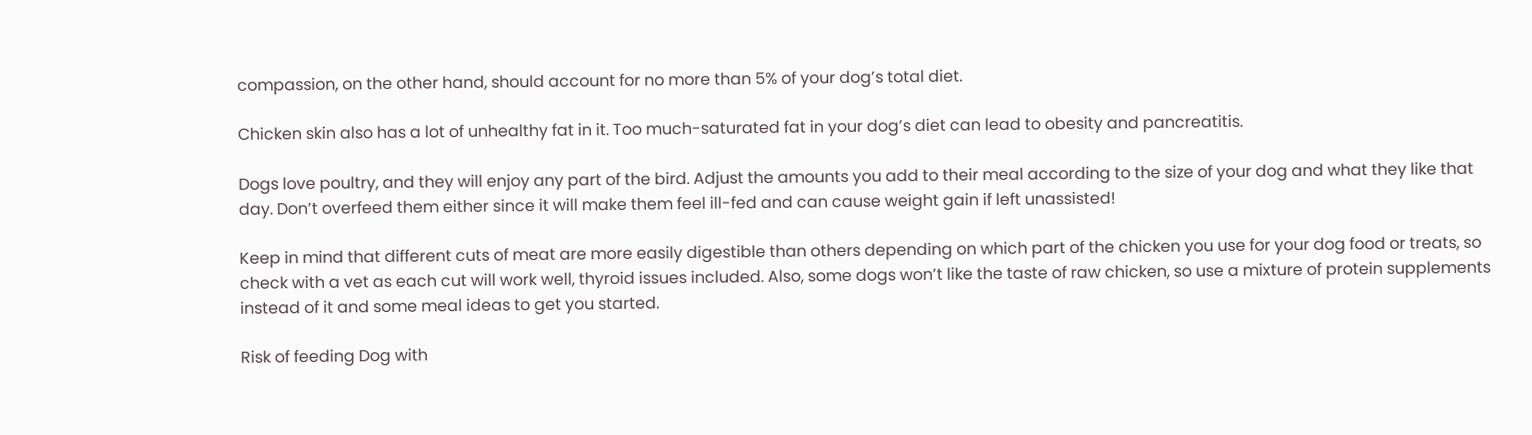compassion, on the other hand, should account for no more than 5% of your dog’s total diet.

Chicken skin also has a lot of unhealthy fat in it. Too much-saturated fat in your dog’s diet can lead to obesity and pancreatitis.

Dogs love poultry, and they will enjoy any part of the bird. Adjust the amounts you add to their meal according to the size of your dog and what they like that day. Don’t overfeed them either since it will make them feel ill-fed and can cause weight gain if left unassisted!

Keep in mind that different cuts of meat are more easily digestible than others depending on which part of the chicken you use for your dog food or treats, so check with a vet as each cut will work well, thyroid issues included. Also, some dogs won’t like the taste of raw chicken, so use a mixture of protein supplements instead of it and some meal ideas to get you started.

Risk of feeding Dog with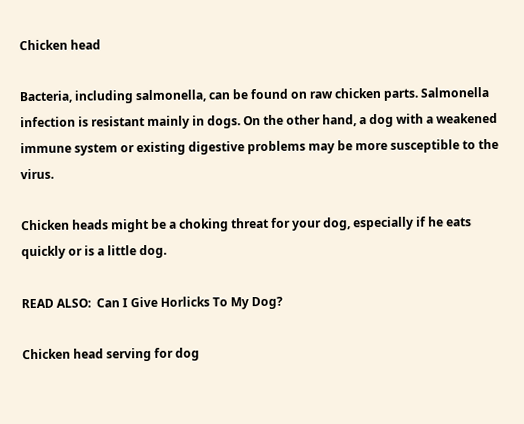Chicken head

Bacteria, including salmonella, can be found on raw chicken parts. Salmonella infection is resistant mainly in dogs. On the other hand, a dog with a weakened immune system or existing digestive problems may be more susceptible to the virus.

Chicken heads might be a choking threat for your dog, especially if he eats quickly or is a little dog.

READ ALSO:  Can I Give Horlicks To My Dog?

Chicken head serving for dog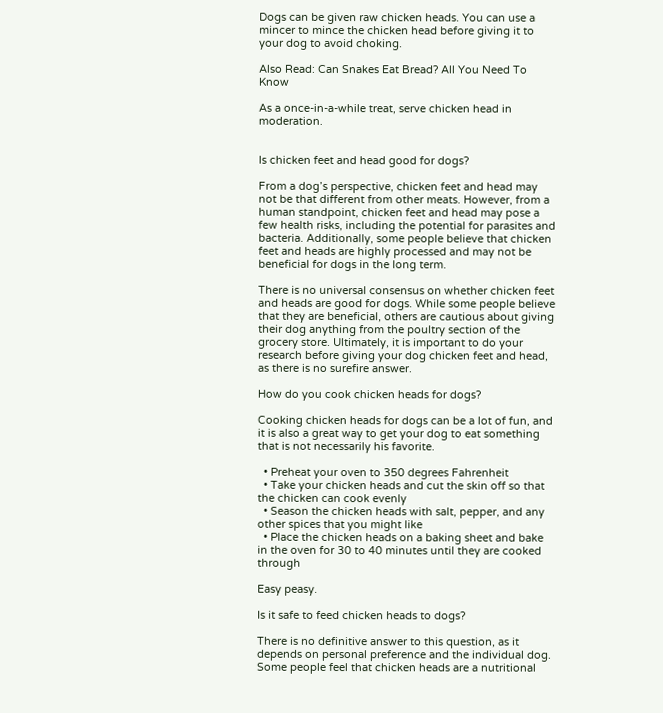Dogs can be given raw chicken heads. You can use a mincer to mince the chicken head before giving it to your dog to avoid choking.

Also Read: Can Snakes Eat Bread? All You Need To Know

As a once-in-a-while treat, serve chicken head in moderation.


Is chicken feet and head good for dogs?

From a dog’s perspective, chicken feet and head may not be that different from other meats. However, from a human standpoint, chicken feet and head may pose a few health risks, including the potential for parasites and bacteria. Additionally, some people believe that chicken feet and heads are highly processed and may not be beneficial for dogs in the long term.

There is no universal consensus on whether chicken feet and heads are good for dogs. While some people believe that they are beneficial, others are cautious about giving their dog anything from the poultry section of the grocery store. Ultimately, it is important to do your research before giving your dog chicken feet and head, as there is no surefire answer.

How do you cook chicken heads for dogs?

Cooking chicken heads for dogs can be a lot of fun, and it is also a great way to get your dog to eat something that is not necessarily his favorite.

  • Preheat your oven to 350 degrees Fahrenheit
  • Take your chicken heads and cut the skin off so that the chicken can cook evenly
  • Season the chicken heads with salt, pepper, and any other spices that you might like
  • Place the chicken heads on a baking sheet and bake in the oven for 30 to 40 minutes until they are cooked through

Easy peasy.

Is it safe to feed chicken heads to dogs?

There is no definitive answer to this question, as it depends on personal preference and the individual dog. Some people feel that chicken heads are a nutritional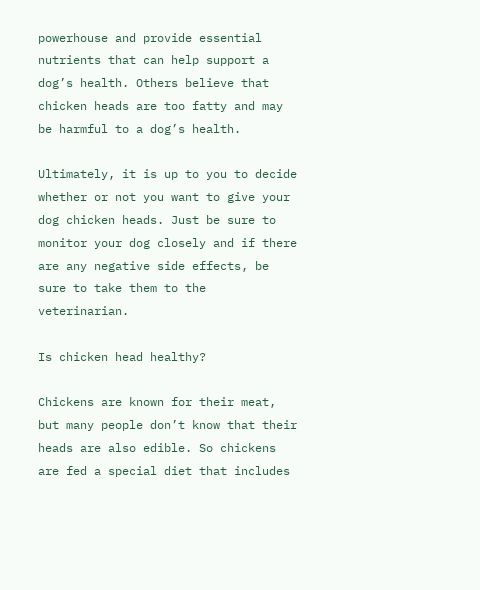powerhouse and provide essential nutrients that can help support a dog’s health. Others believe that chicken heads are too fatty and may be harmful to a dog’s health.

Ultimately, it is up to you to decide whether or not you want to give your dog chicken heads. Just be sure to monitor your dog closely and if there are any negative side effects, be sure to take them to the veterinarian.

Is chicken head healthy?

Chickens are known for their meat, but many people don’t know that their heads are also edible. So chickens are fed a special diet that includes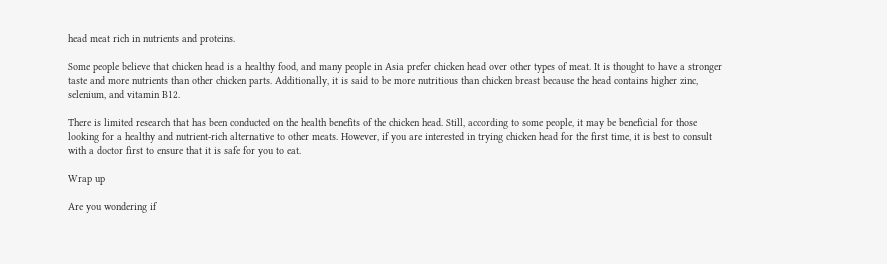head meat rich in nutrients and proteins.

Some people believe that chicken head is a healthy food, and many people in Asia prefer chicken head over other types of meat. It is thought to have a stronger taste and more nutrients than other chicken parts. Additionally, it is said to be more nutritious than chicken breast because the head contains higher zinc, selenium, and vitamin B12.

There is limited research that has been conducted on the health benefits of the chicken head. Still, according to some people, it may be beneficial for those looking for a healthy and nutrient-rich alternative to other meats. However, if you are interested in trying chicken head for the first time, it is best to consult with a doctor first to ensure that it is safe for you to eat.

Wrap up

Are you wondering if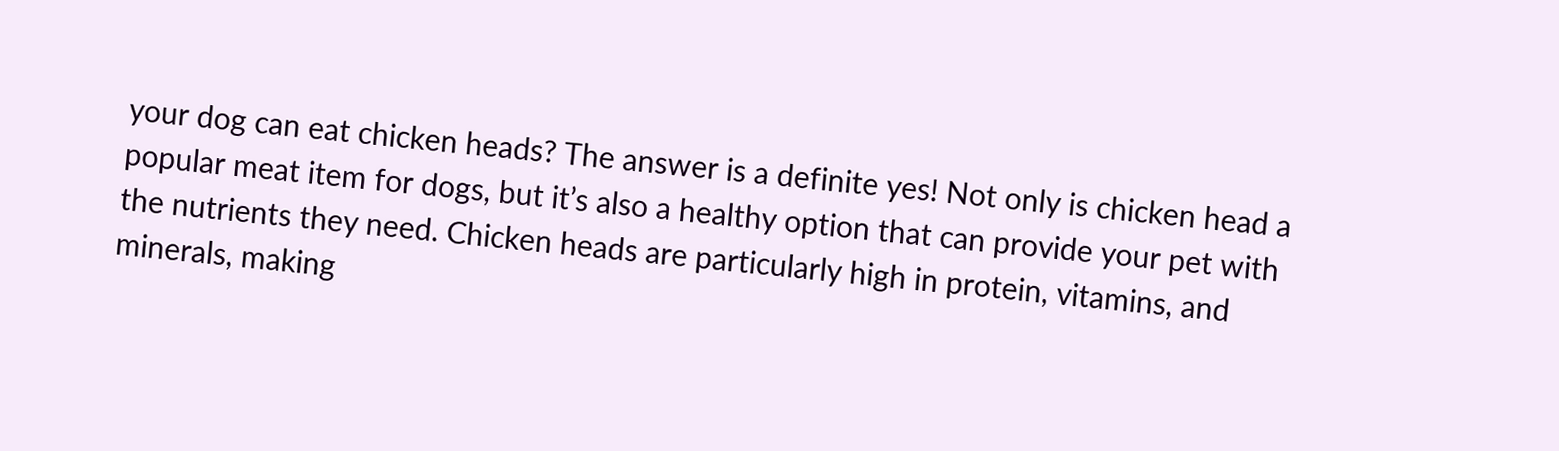your dog can eat chicken heads? The answer is a definite yes! Not only is chicken head a popular meat item for dogs, but it’s also a healthy option that can provide your pet with the nutrients they need. Chicken heads are particularly high in protein, vitamins, and minerals, making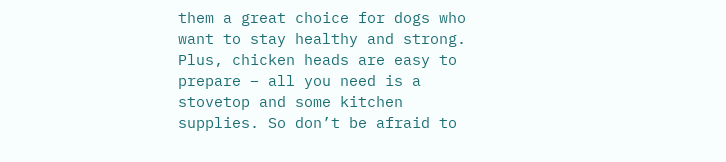them a great choice for dogs who want to stay healthy and strong. Plus, chicken heads are easy to prepare – all you need is a stovetop and some kitchen supplies. So don’t be afraid to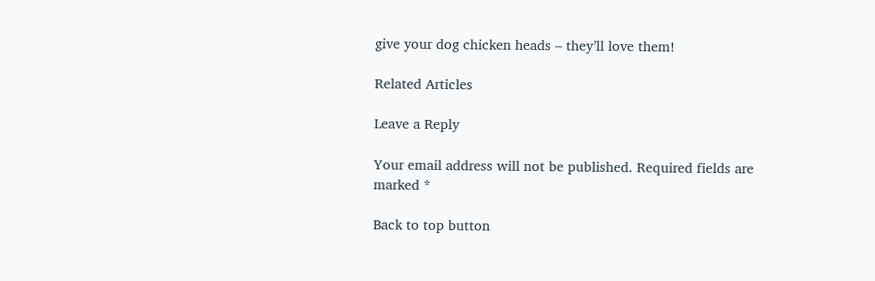give your dog chicken heads – they’ll love them!

Related Articles

Leave a Reply

Your email address will not be published. Required fields are marked *

Back to top button